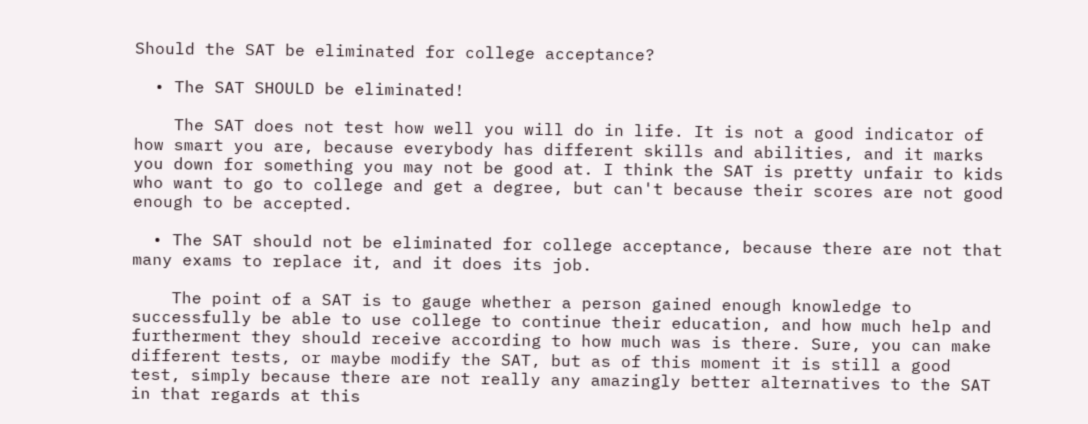Should the SAT be eliminated for college acceptance?

  • The SAT SHOULD be eliminated!

    The SAT does not test how well you will do in life. It is not a good indicator of how smart you are, because everybody has different skills and abilities, and it marks you down for something you may not be good at. I think the SAT is pretty unfair to kids who want to go to college and get a degree, but can't because their scores are not good enough to be accepted.

  • The SAT should not be eliminated for college acceptance, because there are not that many exams to replace it, and it does its job.

    The point of a SAT is to gauge whether a person gained enough knowledge to successfully be able to use college to continue their education, and how much help and furtherment they should receive according to how much was is there. Sure, you can make different tests, or maybe modify the SAT, but as of this moment it is still a good test, simply because there are not really any amazingly better alternatives to the SAT in that regards at this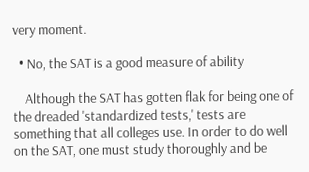very moment.

  • No, the SAT is a good measure of ability

    Although the SAT has gotten flak for being one of the dreaded 'standardized tests,' tests are something that all colleges use. In order to do well on the SAT, one must study thoroughly and be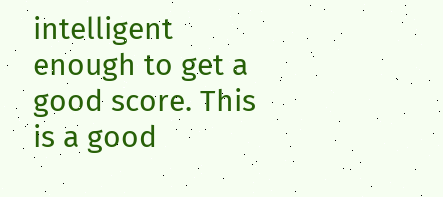intelligent enough to get a good score. This is a good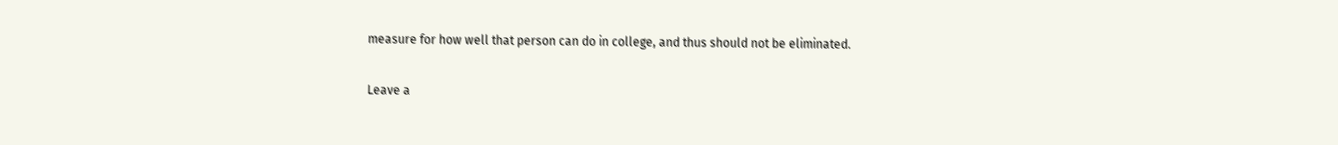measure for how well that person can do in college, and thus should not be eliminated.

Leave a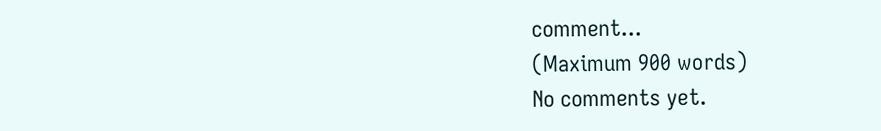comment...
(Maximum 900 words)
No comments yet.